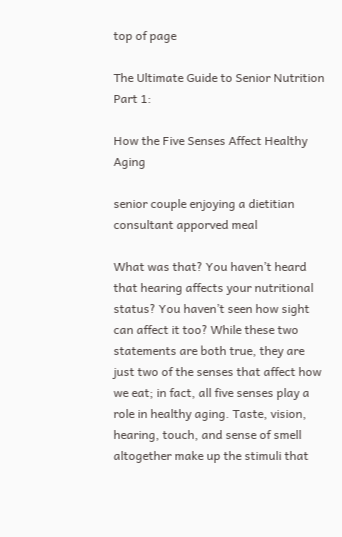top of page

The Ultimate Guide to Senior Nutrition Part 1:

How the Five Senses Affect Healthy Aging

senior couple enjoying a dietitian consultant apporved meal

What was that? You haven’t heard that hearing affects your nutritional status? You haven’t seen how sight can affect it too? While these two statements are both true, they are just two of the senses that affect how we eat; in fact, all five senses play a role in healthy aging. Taste, vision, hearing, touch, and sense of smell altogether make up the stimuli that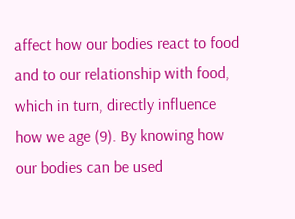affect how our bodies react to food and to our relationship with food, which in turn, directly influence how we age (9). By knowing how our bodies can be used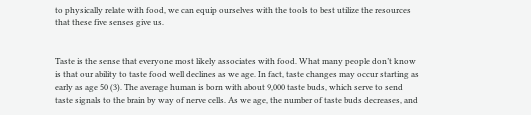to physically relate with food, we can equip ourselves with the tools to best utilize the resources that these five senses give us.


Taste is the sense that everyone most likely associates with food. What many people don’t know is that our ability to taste food well declines as we age. In fact, taste changes may occur starting as early as age 50 (3). The average human is born with about 9,000 taste buds, which serve to send taste signals to the brain by way of nerve cells. As we age, the number of taste buds decreases, and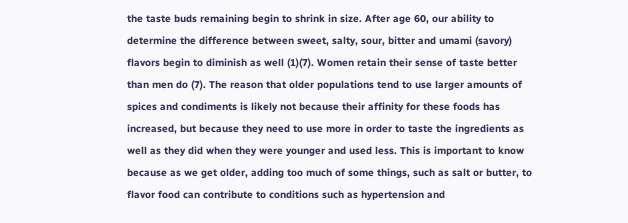the taste buds remaining begin to shrink in size. After age 60, our ability to determine the difference between sweet, salty, sour, bitter and umami (savory) flavors begin to diminish as well (1)(7). Women retain their sense of taste better than men do (7). The reason that older populations tend to use larger amounts of spices and condiments is likely not because their affinity for these foods has increased, but because they need to use more in order to taste the ingredients as well as they did when they were younger and used less. This is important to know because as we get older, adding too much of some things, such as salt or butter, to flavor food can contribute to conditions such as hypertension and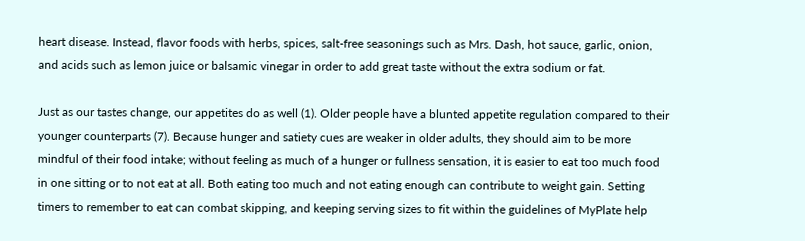heart disease. Instead, flavor foods with herbs, spices, salt-free seasonings such as Mrs. Dash, hot sauce, garlic, onion, and acids such as lemon juice or balsamic vinegar in order to add great taste without the extra sodium or fat.

Just as our tastes change, our appetites do as well (1). Older people have a blunted appetite regulation compared to their younger counterparts (7). Because hunger and satiety cues are weaker in older adults, they should aim to be more mindful of their food intake; without feeling as much of a hunger or fullness sensation, it is easier to eat too much food in one sitting or to not eat at all. Both eating too much and not eating enough can contribute to weight gain. Setting timers to remember to eat can combat skipping, and keeping serving sizes to fit within the guidelines of MyPlate help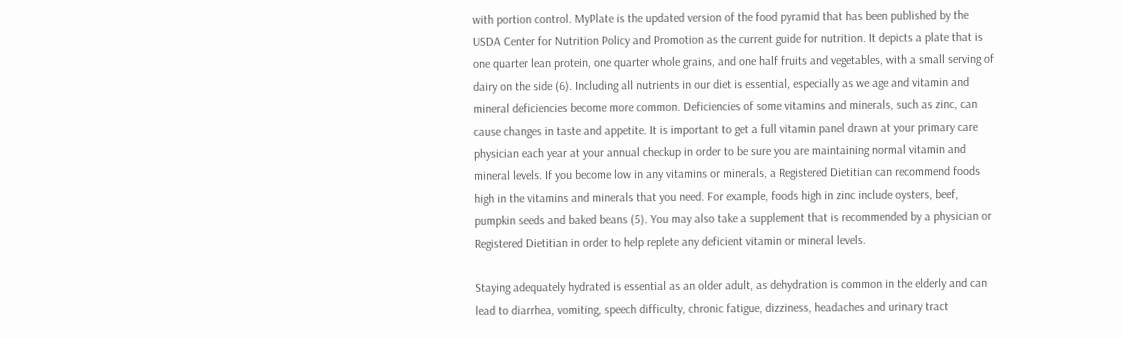with portion control. MyPlate is the updated version of the food pyramid that has been published by the USDA Center for Nutrition Policy and Promotion as the current guide for nutrition. It depicts a plate that is one quarter lean protein, one quarter whole grains, and one half fruits and vegetables, with a small serving of dairy on the side (6). Including all nutrients in our diet is essential, especially as we age and vitamin and mineral deficiencies become more common. Deficiencies of some vitamins and minerals, such as zinc, can cause changes in taste and appetite. It is important to get a full vitamin panel drawn at your primary care physician each year at your annual checkup in order to be sure you are maintaining normal vitamin and mineral levels. If you become low in any vitamins or minerals, a Registered Dietitian can recommend foods high in the vitamins and minerals that you need. For example, foods high in zinc include oysters, beef, pumpkin seeds and baked beans (5). You may also take a supplement that is recommended by a physician or Registered Dietitian in order to help replete any deficient vitamin or mineral levels.

Staying adequately hydrated is essential as an older adult, as dehydration is common in the elderly and can lead to diarrhea, vomiting, speech difficulty, chronic fatigue, dizziness, headaches and urinary tract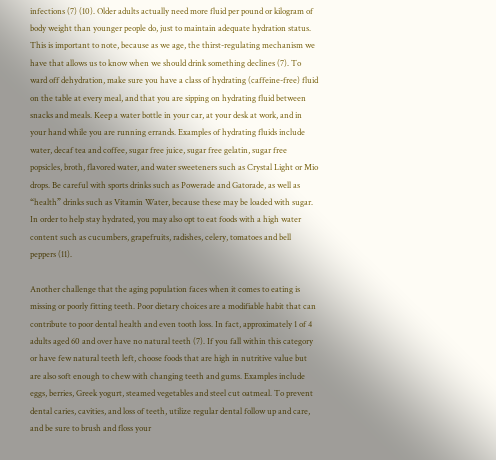infections (7) (10). Older adults actually need more fluid per pound or kilogram of body weight than younger people do, just to maintain adequate hydration status. This is important to note, because as we age, the thirst-regulating mechanism we have that allows us to know when we should drink something declines (7). To ward off dehydration, make sure you have a class of hydrating (caffeine-free) fluid on the table at every meal, and that you are sipping on hydrating fluid between snacks and meals. Keep a water bottle in your car, at your desk at work, and in your hand while you are running errands. Examples of hydrating fluids include water, decaf tea and coffee, sugar free juice, sugar free gelatin, sugar free popsicles, broth, flavored water, and water sweeteners such as Crystal Light or Mio drops. Be careful with sports drinks such as Powerade and Gatorade, as well as “health” drinks such as Vitamin Water, because these may be loaded with sugar. In order to help stay hydrated, you may also opt to eat foods with a high water content such as cucumbers, grapefruits, radishes, celery, tomatoes and bell peppers (11).

Another challenge that the aging population faces when it comes to eating is missing or poorly fitting teeth. Poor dietary choices are a modifiable habit that can contribute to poor dental health and even tooth loss. In fact, approximately 1 of 4 adults aged 60 and over have no natural teeth (7). If you fall within this category or have few natural teeth left, choose foods that are high in nutritive value but are also soft enough to chew with changing teeth and gums. Examples include eggs, berries, Greek yogurt, steamed vegetables and steel cut oatmeal. To prevent dental caries, cavities, and loss of teeth, utilize regular dental follow up and care, and be sure to brush and floss your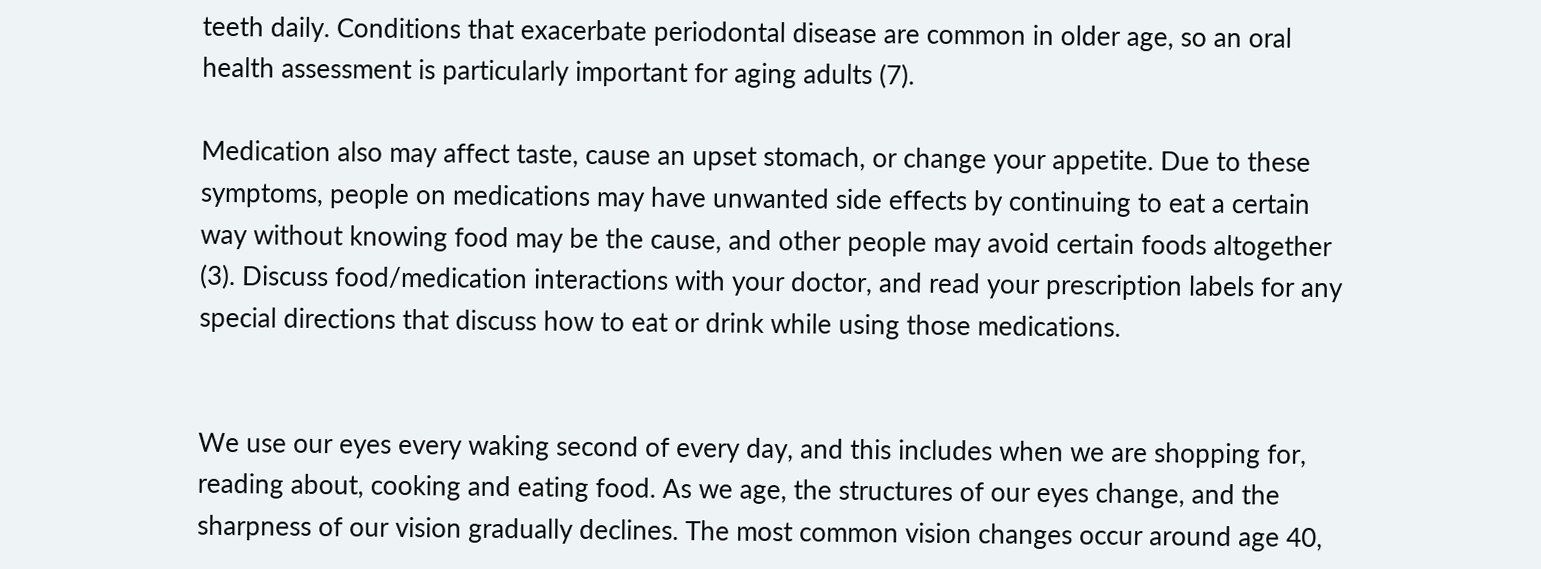teeth daily. Conditions that exacerbate periodontal disease are common in older age, so an oral health assessment is particularly important for aging adults (7).

Medication also may affect taste, cause an upset stomach, or change your appetite. Due to these symptoms, people on medications may have unwanted side effects by continuing to eat a certain way without knowing food may be the cause, and other people may avoid certain foods altogether (3). Discuss food/medication interactions with your doctor, and read your prescription labels for any special directions that discuss how to eat or drink while using those medications.


We use our eyes every waking second of every day, and this includes when we are shopping for, reading about, cooking and eating food. As we age, the structures of our eyes change, and the sharpness of our vision gradually declines. The most common vision changes occur around age 40,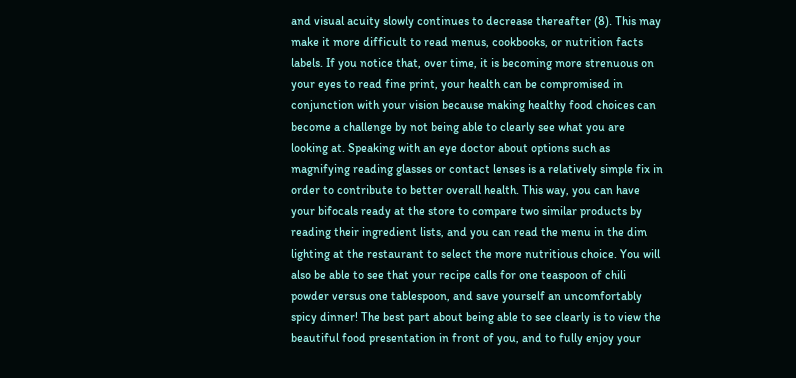and visual acuity slowly continues to decrease thereafter (8). This may make it more difficult to read menus, cookbooks, or nutrition facts labels. If you notice that, over time, it is becoming more strenuous on your eyes to read fine print, your health can be compromised in conjunction with your vision because making healthy food choices can become a challenge by not being able to clearly see what you are looking at. Speaking with an eye doctor about options such as magnifying reading glasses or contact lenses is a relatively simple fix in order to contribute to better overall health. This way, you can have your bifocals ready at the store to compare two similar products by reading their ingredient lists, and you can read the menu in the dim lighting at the restaurant to select the more nutritious choice. You will also be able to see that your recipe calls for one teaspoon of chili powder versus one tablespoon, and save yourself an uncomfortably spicy dinner! The best part about being able to see clearly is to view the beautiful food presentation in front of you, and to fully enjoy your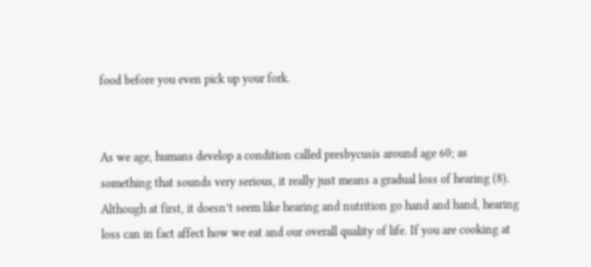food before you even pick up your fork.


As we age, humans develop a condition called presbycusis around age 60; as something that sounds very serious, it really just means a gradual loss of hearing (8). Although at first, it doesn’t seem like hearing and nutrition go hand and hand, hearing loss can in fact affect how we eat and our overall quality of life. If you are cooking at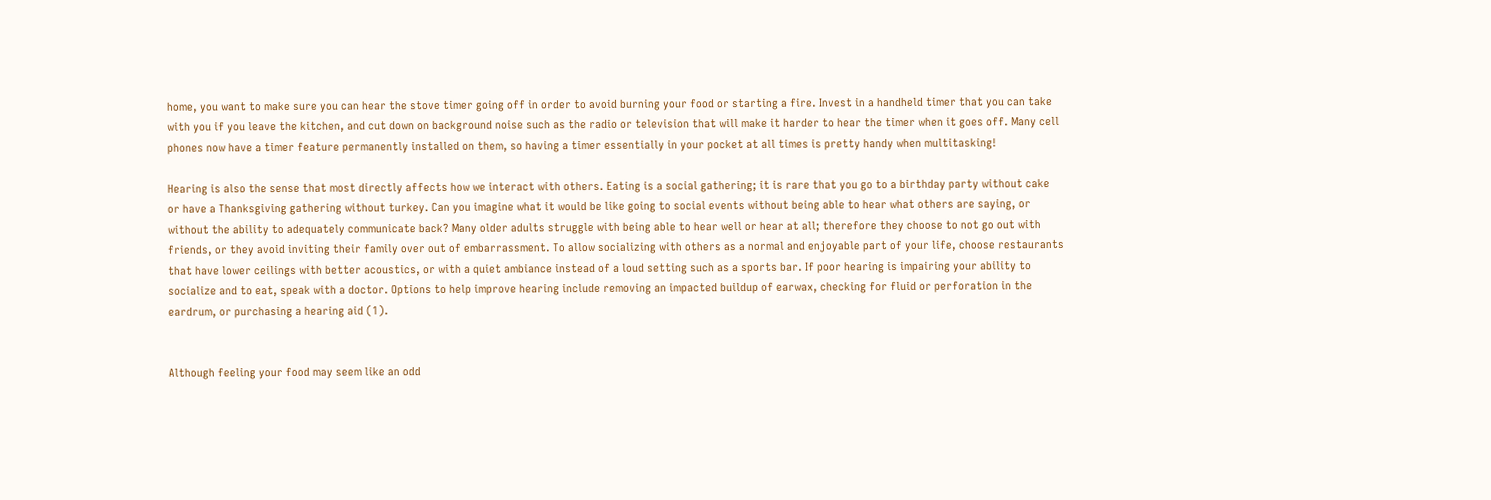home, you want to make sure you can hear the stove timer going off in order to avoid burning your food or starting a fire. Invest in a handheld timer that you can take with you if you leave the kitchen, and cut down on background noise such as the radio or television that will make it harder to hear the timer when it goes off. Many cell phones now have a timer feature permanently installed on them, so having a timer essentially in your pocket at all times is pretty handy when multitasking!

Hearing is also the sense that most directly affects how we interact with others. Eating is a social gathering; it is rare that you go to a birthday party without cake or have a Thanksgiving gathering without turkey. Can you imagine what it would be like going to social events without being able to hear what others are saying, or without the ability to adequately communicate back? Many older adults struggle with being able to hear well or hear at all; therefore they choose to not go out with friends, or they avoid inviting their family over out of embarrassment. To allow socializing with others as a normal and enjoyable part of your life, choose restaurants that have lower ceilings with better acoustics, or with a quiet ambiance instead of a loud setting such as a sports bar. If poor hearing is impairing your ability to socialize and to eat, speak with a doctor. Options to help improve hearing include removing an impacted buildup of earwax, checking for fluid or perforation in the eardrum, or purchasing a hearing aid (1).


Although feeling your food may seem like an odd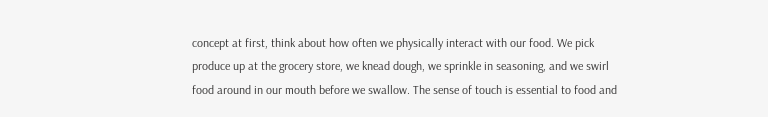concept at first, think about how often we physically interact with our food. We pick produce up at the grocery store, we knead dough, we sprinkle in seasoning, and we swirl food around in our mouth before we swallow. The sense of touch is essential to food and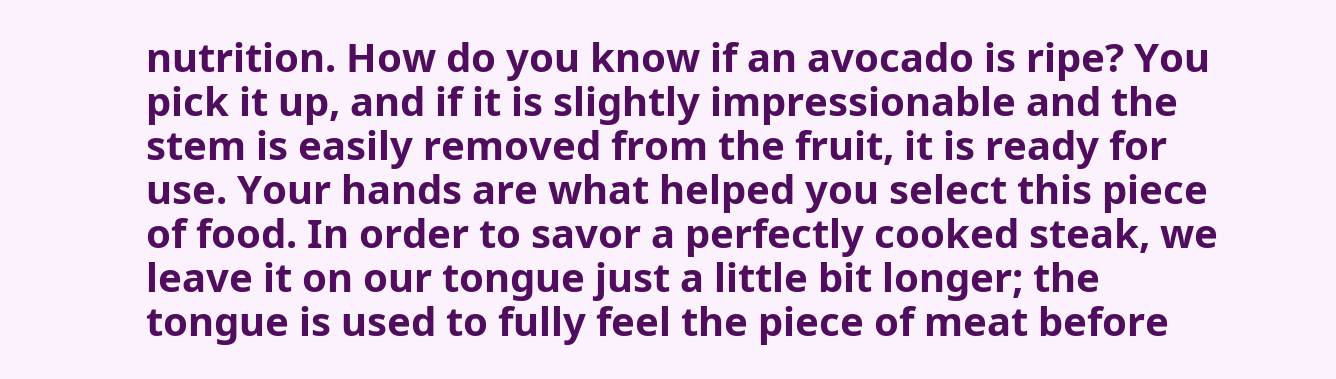nutrition. How do you know if an avocado is ripe? You pick it up, and if it is slightly impressionable and the stem is easily removed from the fruit, it is ready for use. Your hands are what helped you select this piece of food. In order to savor a perfectly cooked steak, we leave it on our tongue just a little bit longer; the tongue is used to fully feel the piece of meat before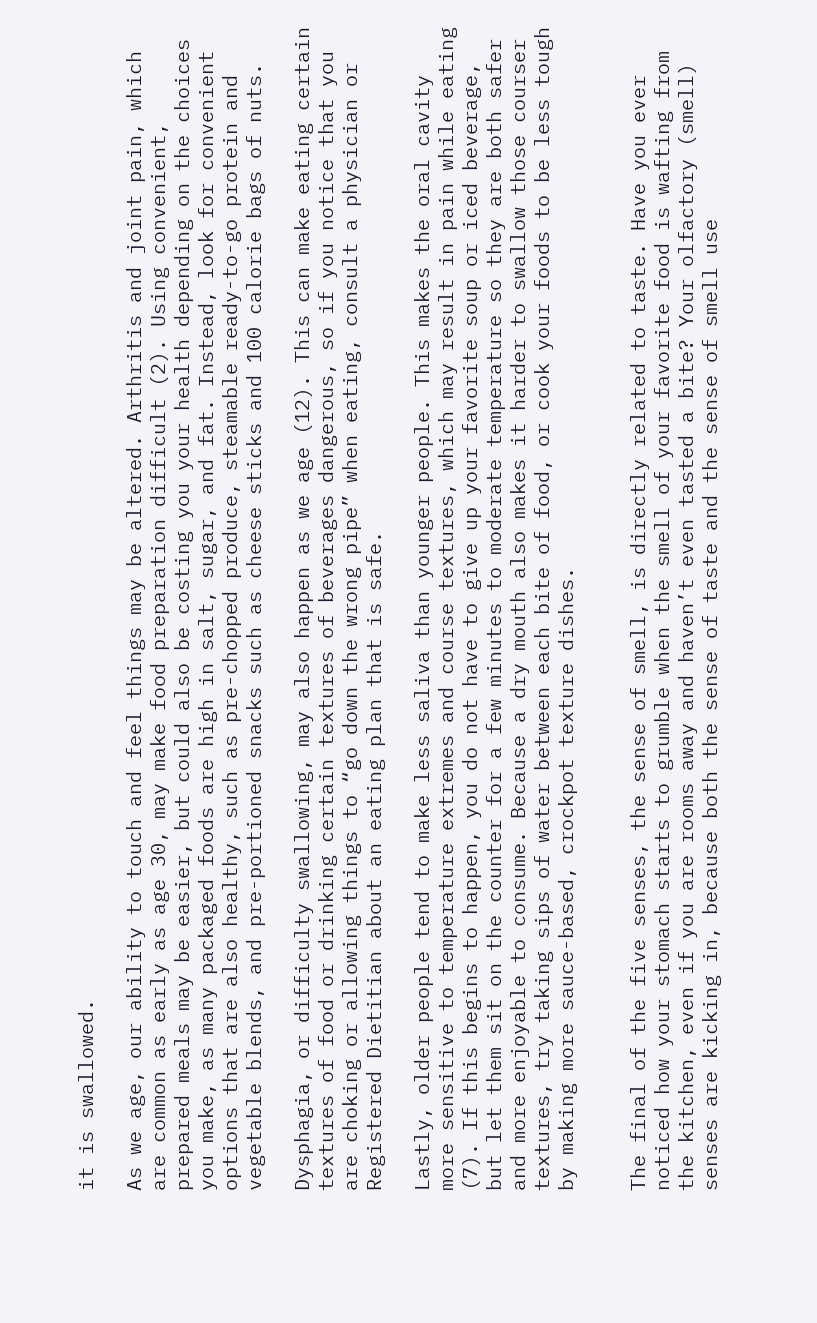it is swallowed.

As we age, our ability to touch and feel things may be altered. Arthritis and joint pain, which are common as early as age 30, may make food preparation difficult (2). Using convenient, prepared meals may be easier, but could also be costing you your health depending on the choices you make, as many packaged foods are high in salt, sugar, and fat. Instead, look for convenient options that are also healthy, such as pre-chopped produce, steamable ready-to-go protein and vegetable blends, and pre-portioned snacks such as cheese sticks and 100 calorie bags of nuts.

Dysphagia, or difficulty swallowing, may also happen as we age (12). This can make eating certain textures of food or drinking certain textures of beverages dangerous, so if you notice that you are choking or allowing things to “go down the wrong pipe” when eating, consult a physician or Registered Dietitian about an eating plan that is safe.

Lastly, older people tend to make less saliva than younger people. This makes the oral cavity more sensitive to temperature extremes and course textures, which may result in pain while eating (7). If this begins to happen, you do not have to give up your favorite soup or iced beverage, but let them sit on the counter for a few minutes to moderate temperature so they are both safer and more enjoyable to consume. Because a dry mouth also makes it harder to swallow those courser textures, try taking sips of water between each bite of food, or cook your foods to be less tough by making more sauce-based, crockpot texture dishes.


The final of the five senses, the sense of smell, is directly related to taste. Have you ever noticed how your stomach starts to grumble when the smell of your favorite food is wafting from the kitchen, even if you are rooms away and haven’t even tasted a bite? Your olfactory (smell) senses are kicking in, because both the sense of taste and the sense of smell use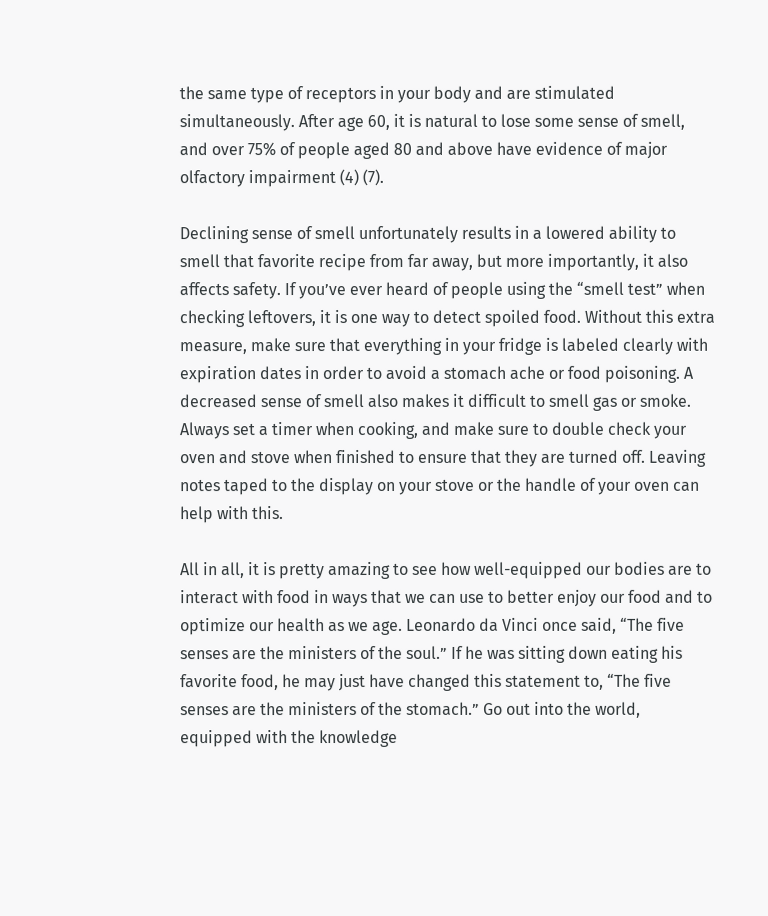the same type of receptors in your body and are stimulated simultaneously. After age 60, it is natural to lose some sense of smell, and over 75% of people aged 80 and above have evidence of major olfactory impairment (4) (7).

Declining sense of smell unfortunately results in a lowered ability to smell that favorite recipe from far away, but more importantly, it also affects safety. If you’ve ever heard of people using the “smell test” when checking leftovers, it is one way to detect spoiled food. Without this extra measure, make sure that everything in your fridge is labeled clearly with expiration dates in order to avoid a stomach ache or food poisoning. A decreased sense of smell also makes it difficult to smell gas or smoke. Always set a timer when cooking, and make sure to double check your oven and stove when finished to ensure that they are turned off. Leaving notes taped to the display on your stove or the handle of your oven can help with this.

All in all, it is pretty amazing to see how well-equipped our bodies are to interact with food in ways that we can use to better enjoy our food and to optimize our health as we age. Leonardo da Vinci once said, “The five senses are the ministers of the soul.” If he was sitting down eating his favorite food, he may just have changed this statement to, “The five senses are the ministers of the stomach.” Go out into the world, equipped with the knowledge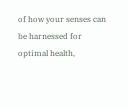of how your senses can be harnessed for optimal health,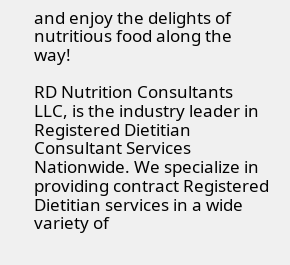and enjoy the delights of nutritious food along the way!

RD Nutrition Consultants LLC, is the industry leader in Registered Dietitian Consultant Services Nationwide. We specialize in providing contract Registered Dietitian services in a wide variety of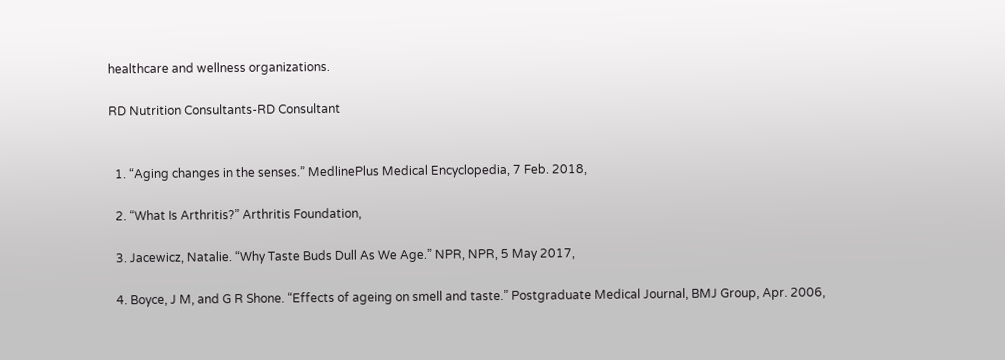healthcare and wellness organizations.

RD Nutrition Consultants-RD Consultant


  1. “Aging changes in the senses.” MedlinePlus Medical Encyclopedia, 7 Feb. 2018,

  2. “What Is Arthritis?” Arthritis Foundation,

  3. Jacewicz, Natalie. “Why Taste Buds Dull As We Age.” NPR, NPR, 5 May 2017,

  4. Boyce, J M, and G R Shone. “Effects of ageing on smell and taste.” Postgraduate Medical Journal, BMJ Group, Apr. 2006,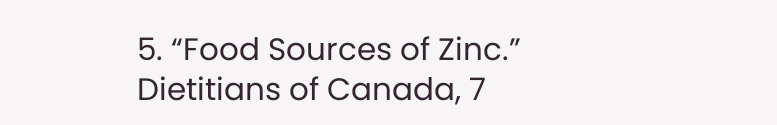5. “Food Sources of Zinc.” Dietitians of Canada, 7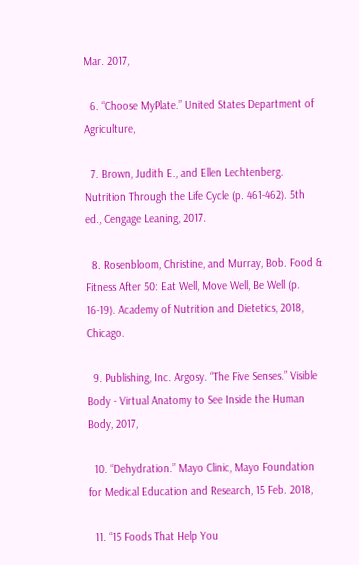Mar. 2017,

  6. “Choose MyPlate.” United States Department of Agriculture,

  7. Brown, Judith E., and Ellen Lechtenberg. Nutrition Through the Life Cycle (p. 461-462). 5th ed., Cengage Leaning, 2017.

  8. Rosenbloom, Christine, and Murray, Bob. Food & Fitness After 50: Eat Well, Move Well, Be Well (p. 16-19). Academy of Nutrition and Dietetics, 2018, Chicago.

  9. Publishing, Inc. Argosy. “The Five Senses.” Visible Body - Virtual Anatomy to See Inside the Human Body, 2017,

  10. “Dehydration.” Mayo Clinic, Mayo Foundation for Medical Education and Research, 15 Feb. 2018,

  11. “15 Foods That Help You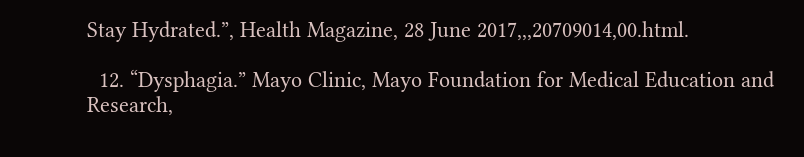Stay Hydrated.”, Health Magazine, 28 June 2017,,,20709014,00.html.

  12. “Dysphagia.” Mayo Clinic, Mayo Foundation for Medical Education and Research,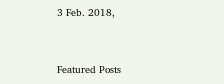3 Feb. 2018,


Featured Posts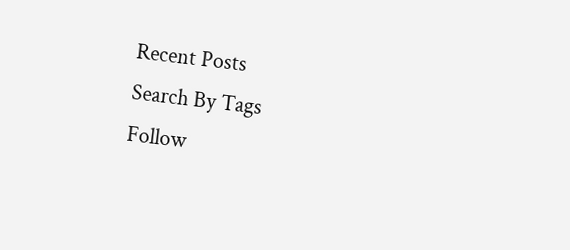Recent Posts
Search By Tags
Follow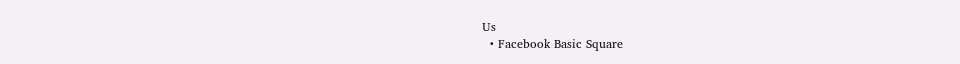Us
  • Facebook Basic Square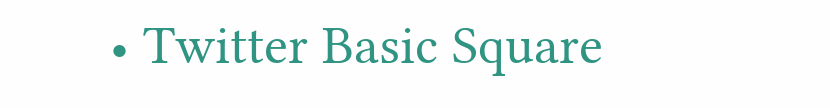• Twitter Basic Square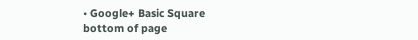• Google+ Basic Square
bottom of page